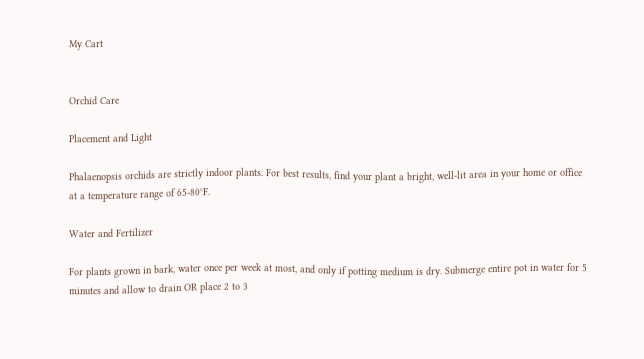My Cart


Orchid Care

Placement and Light

Phalaenopsis orchids are strictly indoor plants. For best results, find your plant a bright, well-lit area in your home or office at a temperature range of 65-80°F.

Water and Fertilizer

For plants grown in bark, water once per week at most, and only if potting medium is dry. Submerge entire pot in water for 5 minutes and allow to drain OR place 2 to 3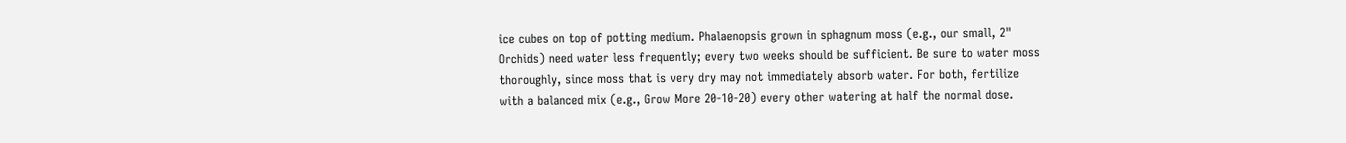ice cubes on top of potting medium. Phalaenopsis grown in sphagnum moss (e.g., our small, 2" Orchids) need water less frequently; every two weeks should be sufficient. Be sure to water moss thoroughly, since moss that is very dry may not immediately absorb water. For both, fertilize with a balanced mix (e.g., Grow More 20-10-20) every other watering at half the normal dose.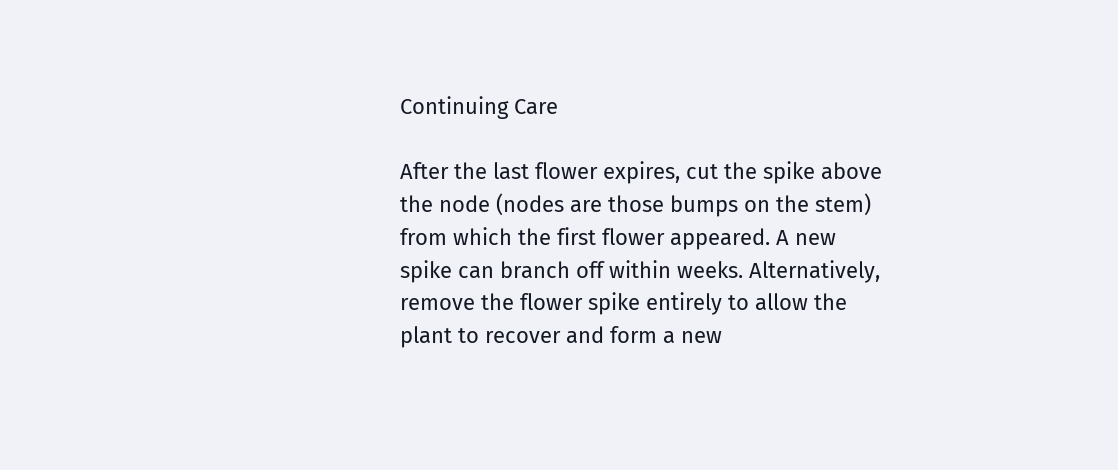Continuing Care

After the last flower expires, cut the spike above the node (nodes are those bumps on the stem) from which the first flower appeared. A new spike can branch off within weeks. Alternatively, remove the flower spike entirely to allow the plant to recover and form a new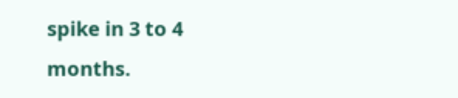spike in 3 to 4 months.